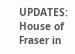UPDATES: House of Fraser in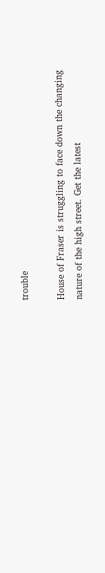trouble

House of Fraser is struggling to face down the changing nature of the high street. Get the latest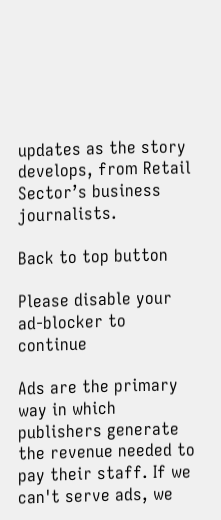updates as the story develops, from Retail Sector’s business journalists.

Back to top button

Please disable your ad-blocker to continue

Ads are the primary way in which publishers generate the revenue needed to pay their staff. If we can't serve ads, we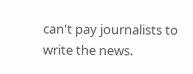can't pay journalists to write the news.